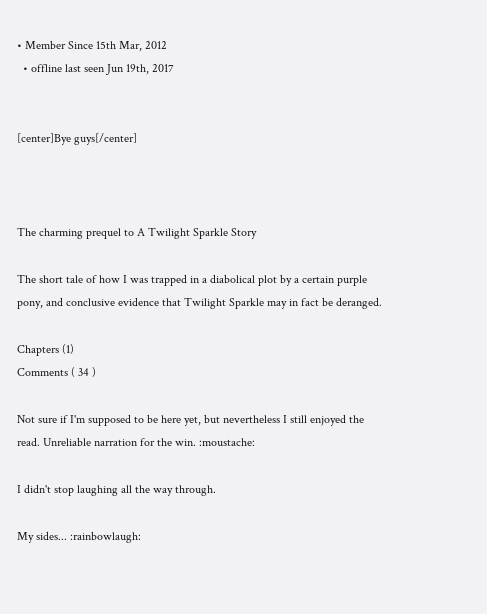• Member Since 15th Mar, 2012
  • offline last seen Jun 19th, 2017


[center]Bye guys[/center]



The charming prequel to A Twilight Sparkle Story

The short tale of how I was trapped in a diabolical plot by a certain purple pony, and conclusive evidence that Twilight Sparkle may in fact be deranged.

Chapters (1)
Comments ( 34 )

Not sure if I'm supposed to be here yet, but nevertheless I still enjoyed the read. Unreliable narration for the win. :moustache:

I didn't stop laughing all the way through.

My sides... :rainbowlaugh: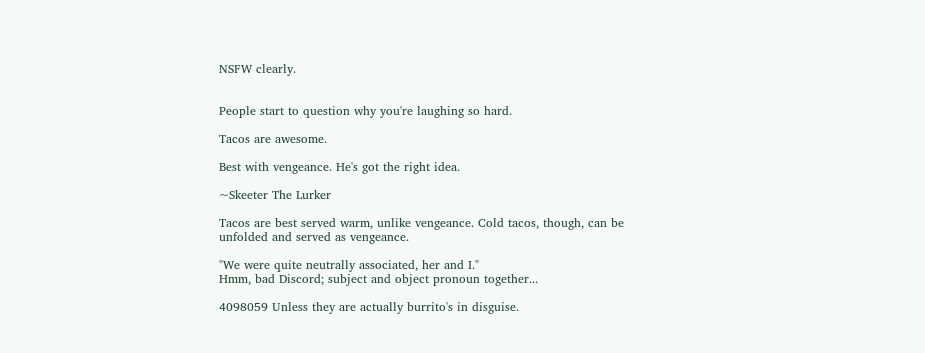NSFW clearly.


People start to question why you're laughing so hard.

Tacos are awesome.

Best with vengeance. He's got the right idea.

~Skeeter The Lurker

Tacos are best served warm, unlike vengeance. Cold tacos, though, can be unfolded and served as vengeance.

"We were quite neutrally associated, her and I."
Hmm, bad Discord; subject and object pronoun together...

4098059 Unless they are actually burrito's in disguise.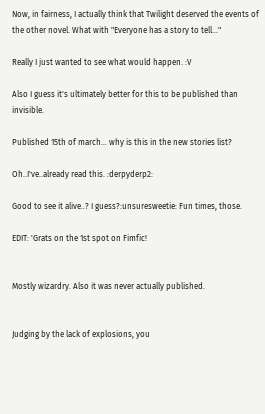Now, in fairness, I actually think that Twilight deserved the events of the other novel. What with "Everyone has a story to tell..."

Really I just wanted to see what would happen. :V

Also I guess it's ultimately better for this to be published than invisible.

Published 15th of march... why is this in the new stories list?

Oh..I've..already read this. :derpyderp2:

Good to see it alive..? I guess?:unsuresweetie: Fun times, those.

EDIT: 'Grats on the 1st spot on Fimfic!


Mostly wizardry. Also it was never actually published.


Judging by the lack of explosions, you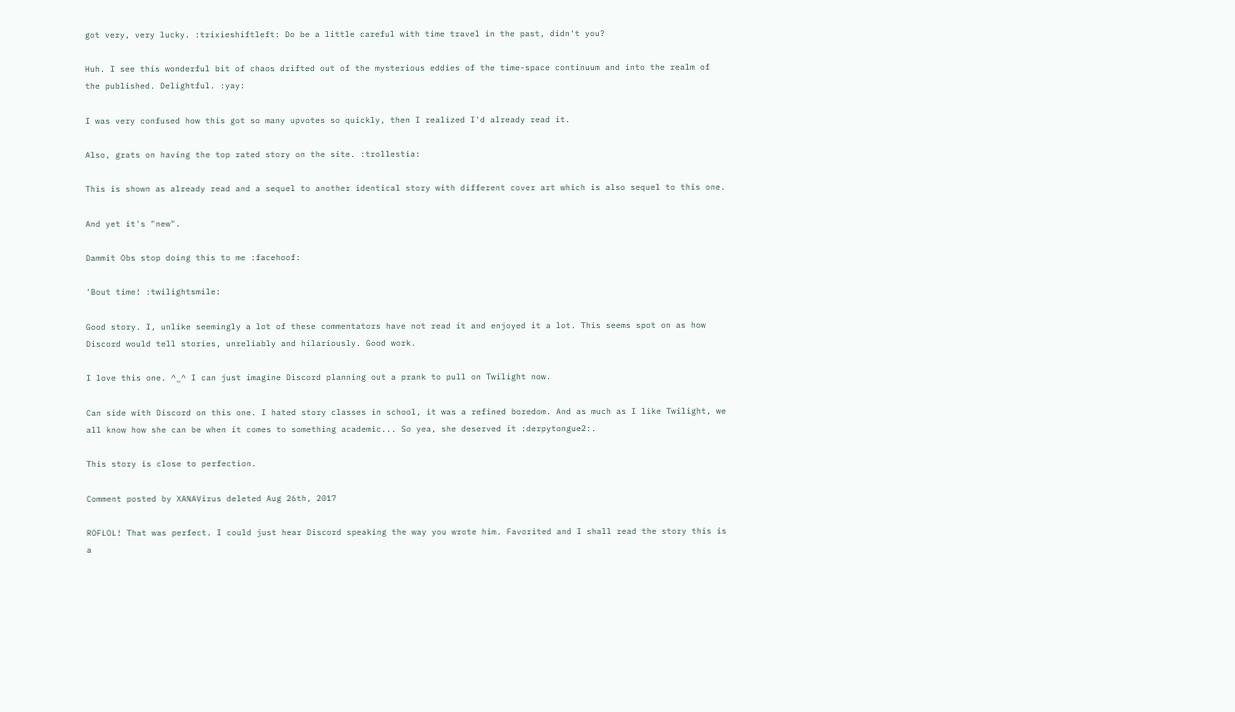got very, very lucky. :trixieshiftleft: Do be a little careful with time travel in the past, didn't you?

Huh. I see this wonderful bit of chaos drifted out of the mysterious eddies of the time-space continuum and into the realm of the published. Delightful. :yay:

I was very confused how this got so many upvotes so quickly, then I realized I'd already read it.

Also, grats on having the top rated story on the site. :trollestia:

This is shown as already read and a sequel to another identical story with different cover art which is also sequel to this one.

And yet it's "new".

Dammit Obs stop doing this to me :facehoof:

'Bout time! :twilightsmile:

Good story. I, unlike seemingly a lot of these commentators have not read it and enjoyed it a lot. This seems spot on as how Discord would tell stories, unreliably and hilariously. Good work.

I love this one. ^_^ I can just imagine Discord planning out a prank to pull on Twilight now.

Can side with Discord on this one. I hated story classes in school, it was a refined boredom. And as much as I like Twilight, we all know how she can be when it comes to something academic... So yea, she deserved it :derpytongue2:.

This story is close to perfection.

Comment posted by XANAVirus deleted Aug 26th, 2017

ROFLOL! That was perfect. I could just hear Discord speaking the way you wrote him. Favorited and I shall read the story this is a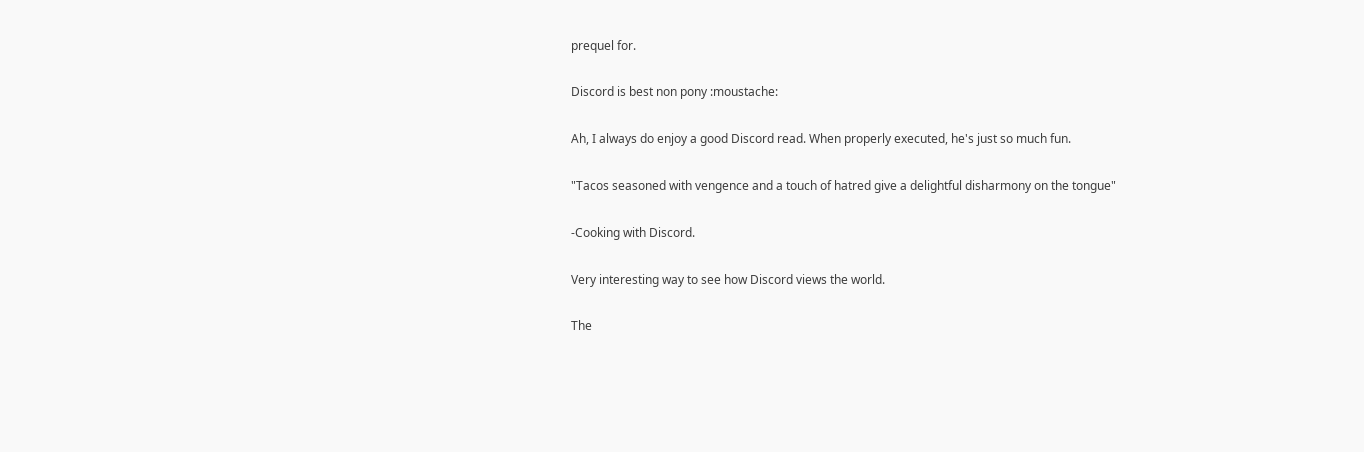prequel for.

Discord is best non pony :moustache:

Ah, I always do enjoy a good Discord read. When properly executed, he's just so much fun.

"Tacos seasoned with vengence and a touch of hatred give a delightful disharmony on the tongue"

-Cooking with Discord.

Very interesting way to see how Discord views the world.

The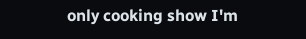only cooking show I'm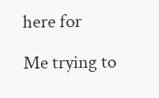here for

Me trying to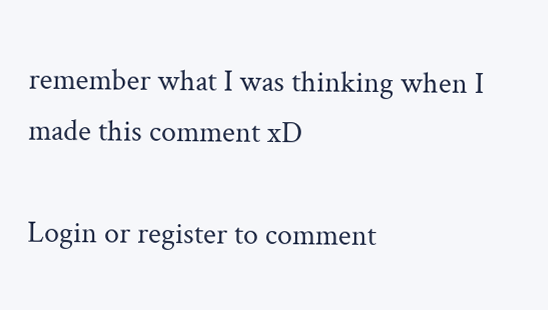remember what I was thinking when I made this comment xD

Login or register to comment